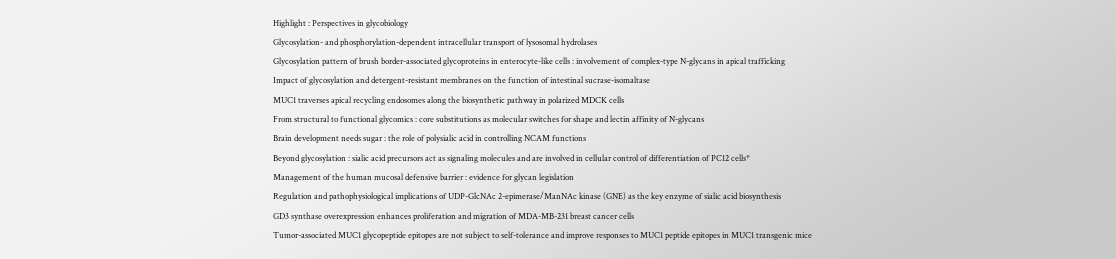Highlight : Perspectives in glycobiology
Glycosylation- and phosphorylation-dependent intracellular transport of lysosomal hydrolases
Glycosylation pattern of brush border-associated glycoproteins in enterocyte-like cells : involvement of complex-type N-glycans in apical trafficking
Impact of glycosylation and detergent-resistant membranes on the function of intestinal sucrase-isomaltase
MUC1 traverses apical recycling endosomes along the biosynthetic pathway in polarized MDCK cells
From structural to functional glycomics : core substitutions as molecular switches for shape and lectin affinity of N-glycans
Brain development needs sugar : the role of polysialic acid in controlling NCAM functions
Beyond glycosylation : sialic acid precursors act as signaling molecules and are involved in cellular control of differentiation of PC12 cells*
Management of the human mucosal defensive barrier : evidence for glycan legislation
Regulation and pathophysiological implications of UDP-GlcNAc 2-epimerase/ManNAc kinase (GNE) as the key enzyme of sialic acid biosynthesis
GD3 synthase overexpression enhances proliferation and migration of MDA-MB-231 breast cancer cells
Tumor-associated MUC1 glycopeptide epitopes are not subject to self-tolerance and improve responses to MUC1 peptide epitopes in MUC1 transgenic mice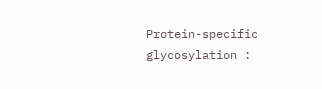Protein-specific glycosylation :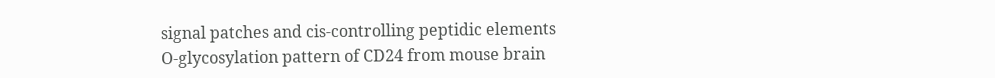signal patches and cis-controlling peptidic elements
O-glycosylation pattern of CD24 from mouse brain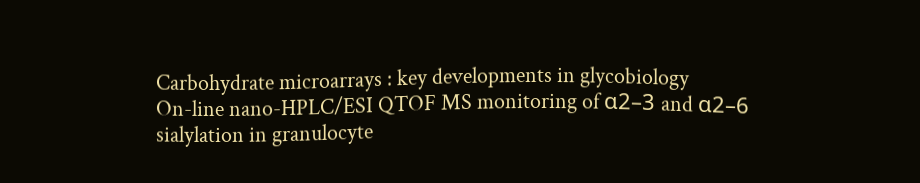Carbohydrate microarrays : key developments in glycobiology
On-line nano-HPLC/ESI QTOF MS monitoring of α2–3 and α2–6 sialylation in granulocyte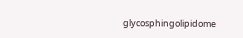glycosphingolipidome